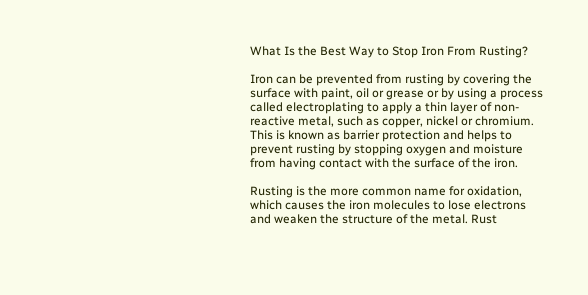What Is the Best Way to Stop Iron From Rusting?

Iron can be prevented from rusting by covering the surface with paint, oil or grease or by using a process called electroplating to apply a thin layer of non-reactive metal, such as copper, nickel or chromium. This is known as barrier protection and helps to prevent rusting by stopping oxygen and moisture from having contact with the surface of the iron.

Rusting is the more common name for oxidation, which causes the iron molecules to lose electrons and weaken the structure of the metal. Rust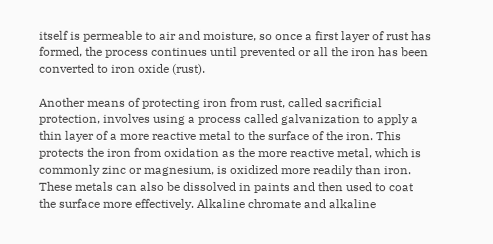itself is permeable to air and moisture, so once a first layer of rust has formed, the process continues until prevented or all the iron has been converted to iron oxide (rust).

Another means of protecting iron from rust, called sacrificial protection, involves using a process called galvanization to apply a thin layer of a more reactive metal to the surface of the iron. This protects the iron from oxidation as the more reactive metal, which is commonly zinc or magnesium, is oxidized more readily than iron. These metals can also be dissolved in paints and then used to coat the surface more effectively. Alkaline chromate and alkaline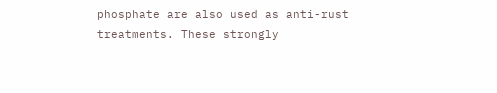phosphate are also used as anti-rust treatments. These strongly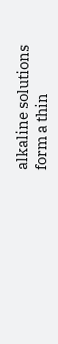alkaline solutions form a thin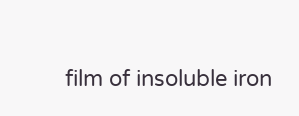film of insoluble iron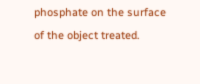phosphate on the surface of the object treated.